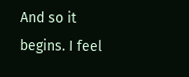And so it begins. I feel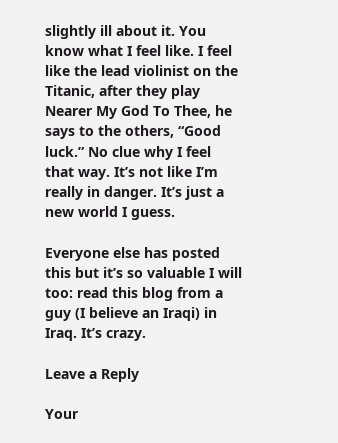slightly ill about it. You know what I feel like. I feel like the lead violinist on the Titanic, after they play Nearer My God To Thee, he says to the others, “Good luck.” No clue why I feel that way. It’s not like I’m really in danger. It’s just a new world I guess.

Everyone else has posted this but it’s so valuable I will too: read this blog from a guy (I believe an Iraqi) in Iraq. It’s crazy.

Leave a Reply

Your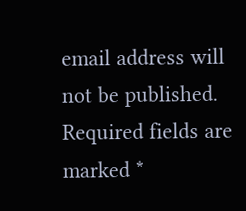email address will not be published. Required fields are marked *